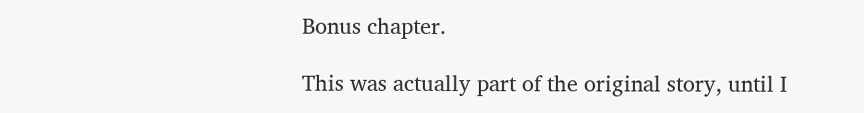Bonus chapter.

This was actually part of the original story, until I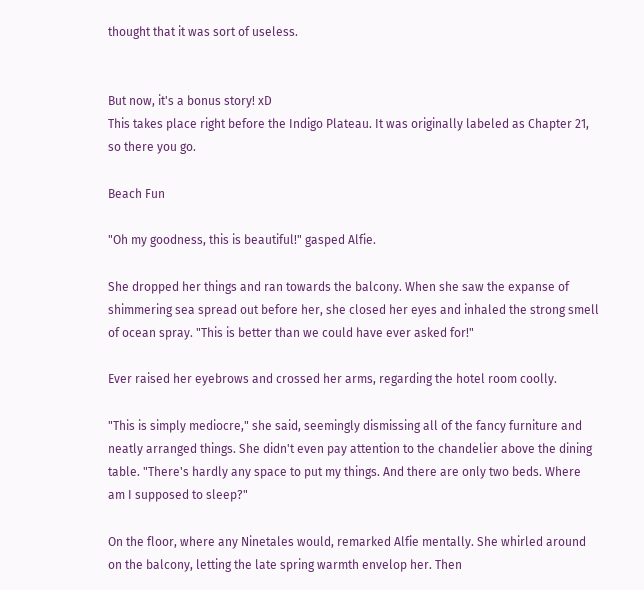thought that it was sort of useless.


But now, it's a bonus story! xD
This takes place right before the Indigo Plateau. It was originally labeled as Chapter 21, so there you go.

Beach Fun

"Oh my goodness, this is beautiful!" gasped Alfie.

She dropped her things and ran towards the balcony. When she saw the expanse of shimmering sea spread out before her, she closed her eyes and inhaled the strong smell of ocean spray. "This is better than we could have ever asked for!"

Ever raised her eyebrows and crossed her arms, regarding the hotel room coolly.

"This is simply mediocre," she said, seemingly dismissing all of the fancy furniture and neatly arranged things. She didn't even pay attention to the chandelier above the dining table. "There's hardly any space to put my things. And there are only two beds. Where am I supposed to sleep?"

On the floor, where any Ninetales would, remarked Alfie mentally. She whirled around on the balcony, letting the late spring warmth envelop her. Then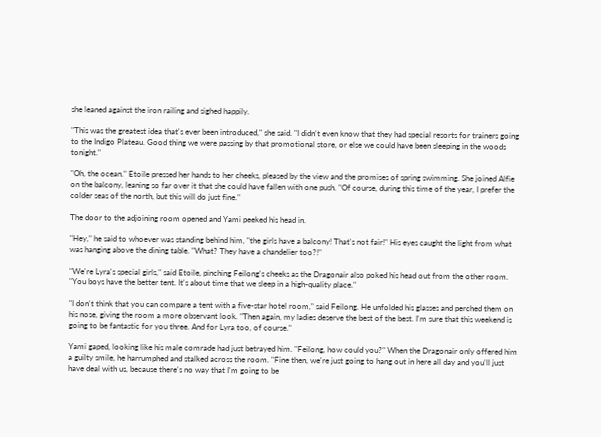she leaned against the iron railing and sighed happily.

"This was the greatest idea that's ever been introduced," she said. "I didn't even know that they had special resorts for trainers going to the Indigo Plateau. Good thing we were passing by that promotional store, or else we could have been sleeping in the woods tonight."

"Oh, the ocean." Etoile pressed her hands to her cheeks, pleased by the view and the promises of spring swimming. She joined Alfie on the balcony, leaning so far over it that she could have fallen with one push. "Of course, during this time of the year, I prefer the colder seas of the north, but this will do just fine."

The door to the adjoining room opened and Yami peeked his head in.

"Hey," he said to whoever was standing behind him, "the girls have a balcony! That's not fair!" His eyes caught the light from what was hanging above the dining table. "What? They have a chandelier too?!"

"We're Lyra's special girls," said Etoile, pinching Feilong's cheeks as the Dragonair also poked his head out from the other room. "You boys have the better tent. It's about time that we sleep in a high-quality place."

"I don't think that you can compare a tent with a five-star hotel room," said Feilong. He unfolded his glasses and perched them on his nose, giving the room a more observant look. "Then again, my ladies deserve the best of the best. I'm sure that this weekend is going to be fantastic for you three. And for Lyra too, of course."

Yami gaped, looking like his male comrade had just betrayed him. "Feilong, how could you?" When the Dragonair only offered him a guilty smile, he harrumphed and stalked across the room. "Fine then, we're just going to hang out in here all day and you'll just have deal with us, because there's no way that I'm going to be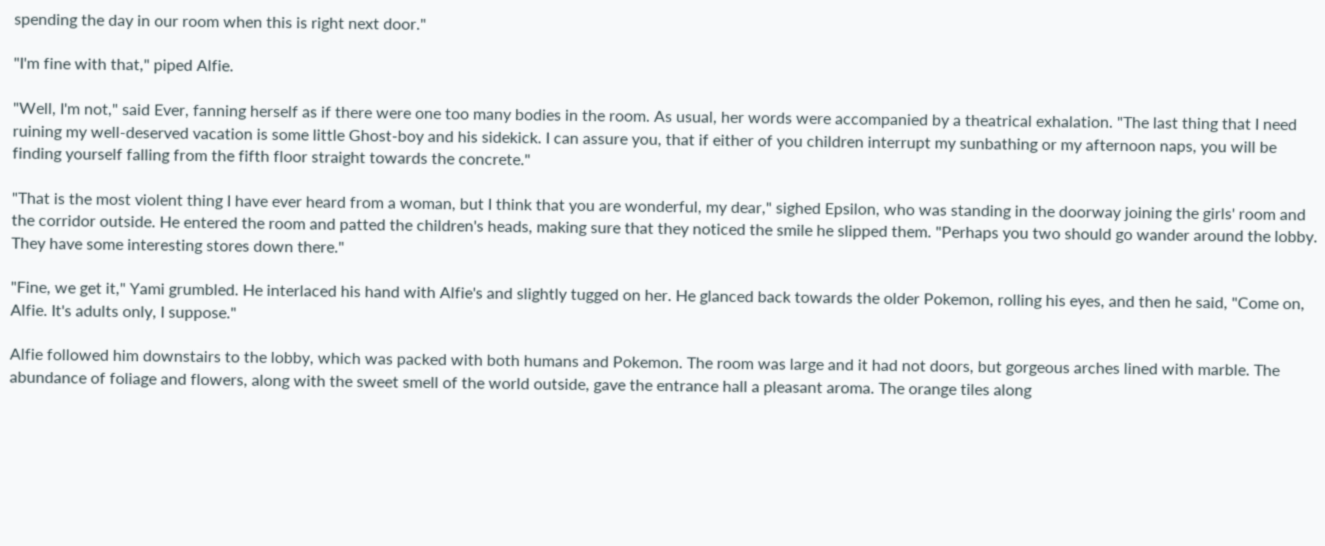spending the day in our room when this is right next door."

"I'm fine with that," piped Alfie.

"Well, I'm not," said Ever, fanning herself as if there were one too many bodies in the room. As usual, her words were accompanied by a theatrical exhalation. "The last thing that I need ruining my well-deserved vacation is some little Ghost-boy and his sidekick. I can assure you, that if either of you children interrupt my sunbathing or my afternoon naps, you will be finding yourself falling from the fifth floor straight towards the concrete."

"That is the most violent thing I have ever heard from a woman, but I think that you are wonderful, my dear," sighed Epsilon, who was standing in the doorway joining the girls' room and the corridor outside. He entered the room and patted the children's heads, making sure that they noticed the smile he slipped them. "Perhaps you two should go wander around the lobby. They have some interesting stores down there."

"Fine, we get it," Yami grumbled. He interlaced his hand with Alfie's and slightly tugged on her. He glanced back towards the older Pokemon, rolling his eyes, and then he said, "Come on, Alfie. It's adults only, I suppose."

Alfie followed him downstairs to the lobby, which was packed with both humans and Pokemon. The room was large and it had not doors, but gorgeous arches lined with marble. The abundance of foliage and flowers, along with the sweet smell of the world outside, gave the entrance hall a pleasant aroma. The orange tiles along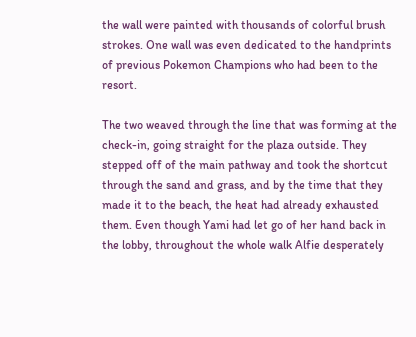the wall were painted with thousands of colorful brush strokes. One wall was even dedicated to the handprints of previous Pokemon Champions who had been to the resort.

The two weaved through the line that was forming at the check-in, going straight for the plaza outside. They stepped off of the main pathway and took the shortcut through the sand and grass, and by the time that they made it to the beach, the heat had already exhausted them. Even though Yami had let go of her hand back in the lobby, throughout the whole walk Alfie desperately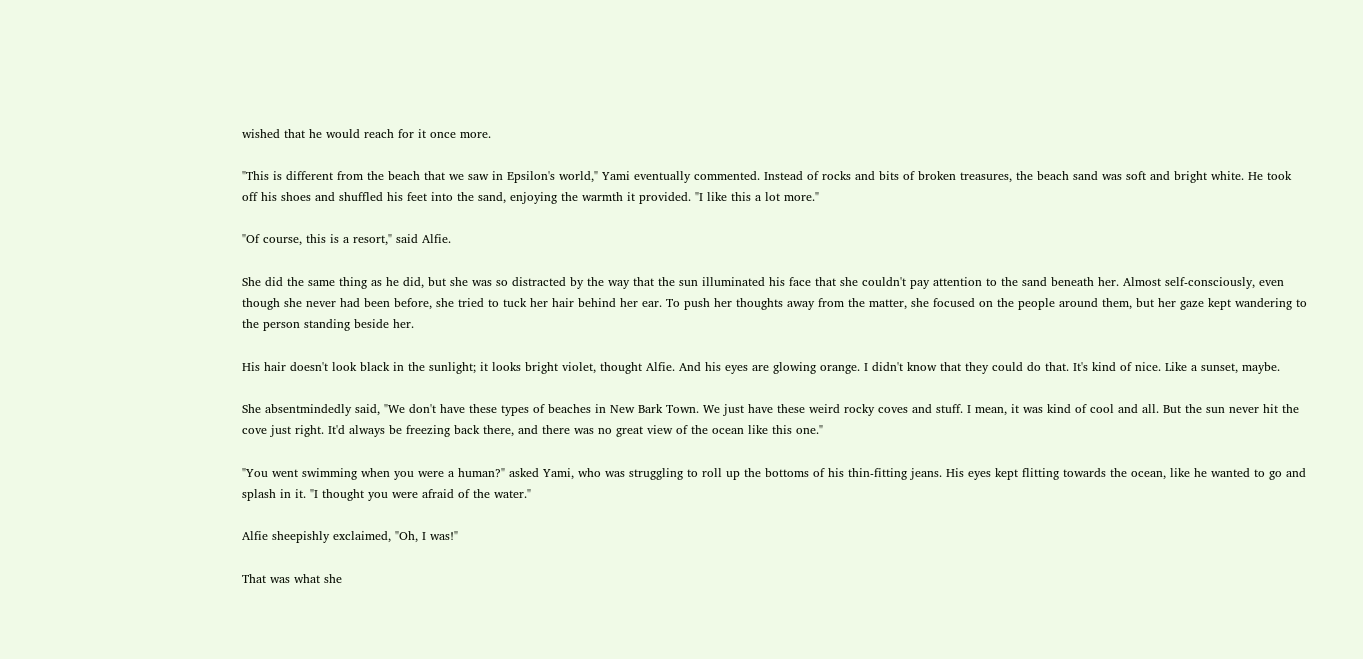wished that he would reach for it once more.

"This is different from the beach that we saw in Epsilon's world," Yami eventually commented. Instead of rocks and bits of broken treasures, the beach sand was soft and bright white. He took off his shoes and shuffled his feet into the sand, enjoying the warmth it provided. "I like this a lot more."

"Of course, this is a resort," said Alfie.

She did the same thing as he did, but she was so distracted by the way that the sun illuminated his face that she couldn't pay attention to the sand beneath her. Almost self-consciously, even though she never had been before, she tried to tuck her hair behind her ear. To push her thoughts away from the matter, she focused on the people around them, but her gaze kept wandering to the person standing beside her.

His hair doesn't look black in the sunlight; it looks bright violet, thought Alfie. And his eyes are glowing orange. I didn't know that they could do that. It's kind of nice. Like a sunset, maybe.

She absentmindedly said, "We don't have these types of beaches in New Bark Town. We just have these weird rocky coves and stuff. I mean, it was kind of cool and all. But the sun never hit the cove just right. It'd always be freezing back there, and there was no great view of the ocean like this one."

"You went swimming when you were a human?" asked Yami, who was struggling to roll up the bottoms of his thin-fitting jeans. His eyes kept flitting towards the ocean, like he wanted to go and splash in it. "I thought you were afraid of the water."

Alfie sheepishly exclaimed, "Oh, I was!"

That was what she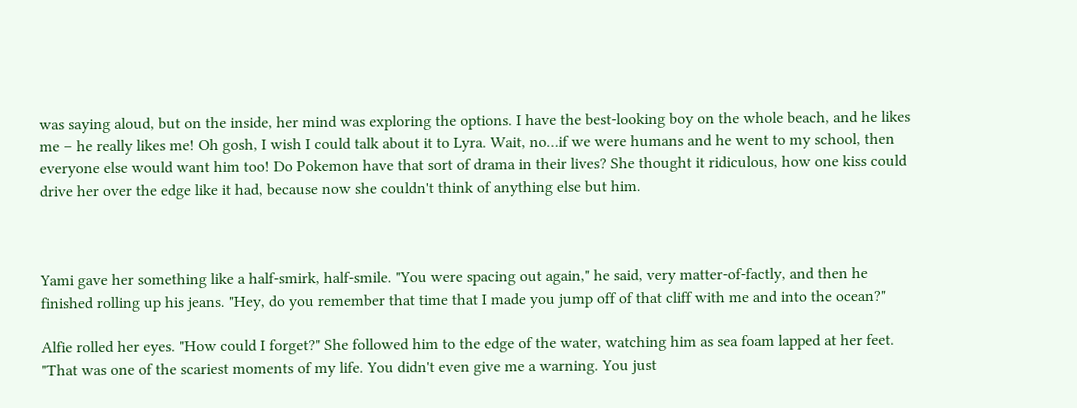was saying aloud, but on the inside, her mind was exploring the options. I have the best-looking boy on the whole beach, and he likes me – he really likes me! Oh gosh, I wish I could talk about it to Lyra. Wait, no…if we were humans and he went to my school, then everyone else would want him too! Do Pokemon have that sort of drama in their lives? She thought it ridiculous, how one kiss could drive her over the edge like it had, because now she couldn't think of anything else but him.



Yami gave her something like a half-smirk, half-smile. "You were spacing out again," he said, very matter-of-factly, and then he finished rolling up his jeans. "Hey, do you remember that time that I made you jump off of that cliff with me and into the ocean?"

Alfie rolled her eyes. "How could I forget?" She followed him to the edge of the water, watching him as sea foam lapped at her feet. "That was one of the scariest moments of my life. You didn't even give me a warning. You just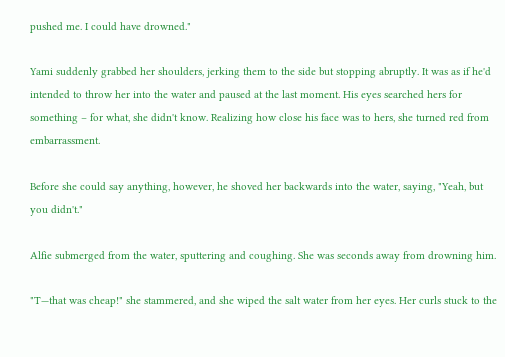pushed me. I could have drowned."

Yami suddenly grabbed her shoulders, jerking them to the side but stopping abruptly. It was as if he'd intended to throw her into the water and paused at the last moment. His eyes searched hers for something – for what, she didn't know. Realizing how close his face was to hers, she turned red from embarrassment.

Before she could say anything, however, he shoved her backwards into the water, saying, "Yeah, but you didn't."

Alfie submerged from the water, sputtering and coughing. She was seconds away from drowning him.

"T—that was cheap!" she stammered, and she wiped the salt water from her eyes. Her curls stuck to the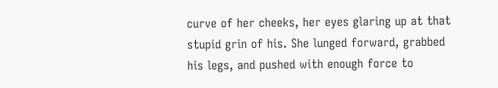curve of her cheeks, her eyes glaring up at that stupid grin of his. She lunged forward, grabbed his legs, and pushed with enough force to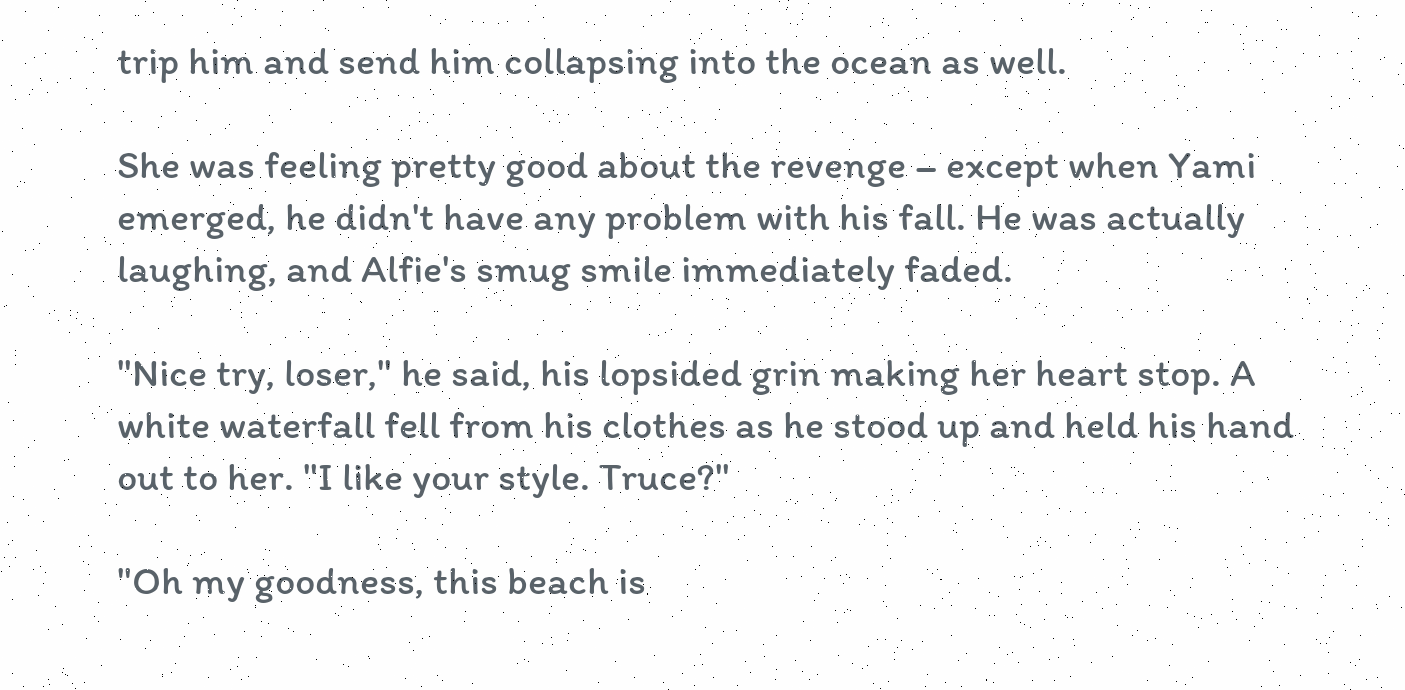trip him and send him collapsing into the ocean as well.

She was feeling pretty good about the revenge – except when Yami emerged, he didn't have any problem with his fall. He was actually laughing, and Alfie's smug smile immediately faded.

"Nice try, loser," he said, his lopsided grin making her heart stop. A white waterfall fell from his clothes as he stood up and held his hand out to her. "I like your style. Truce?"

"Oh my goodness, this beach is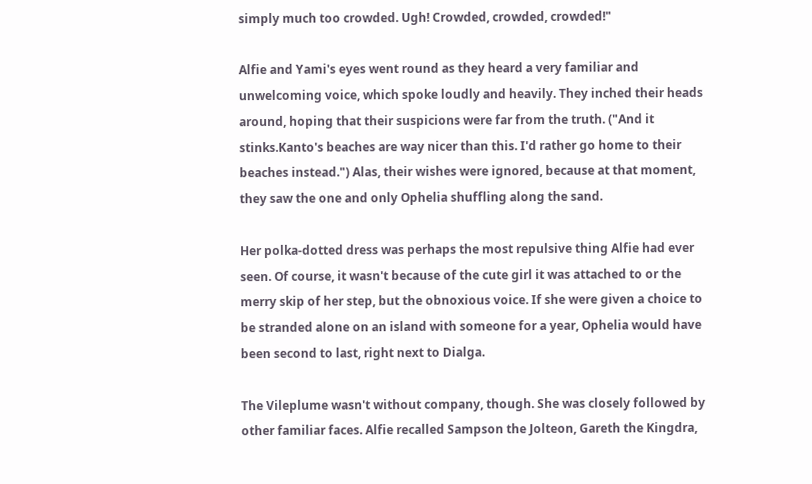simply much too crowded. Ugh! Crowded, crowded, crowded!"

Alfie and Yami's eyes went round as they heard a very familiar and unwelcoming voice, which spoke loudly and heavily. They inched their heads around, hoping that their suspicions were far from the truth. ("And it stinks.Kanto's beaches are way nicer than this. I'd rather go home to their beaches instead.") Alas, their wishes were ignored, because at that moment, they saw the one and only Ophelia shuffling along the sand.

Her polka-dotted dress was perhaps the most repulsive thing Alfie had ever seen. Of course, it wasn't because of the cute girl it was attached to or the merry skip of her step, but the obnoxious voice. If she were given a choice to be stranded alone on an island with someone for a year, Ophelia would have been second to last, right next to Dialga.

The Vileplume wasn't without company, though. She was closely followed by other familiar faces. Alfie recalled Sampson the Jolteon, Gareth the Kingdra,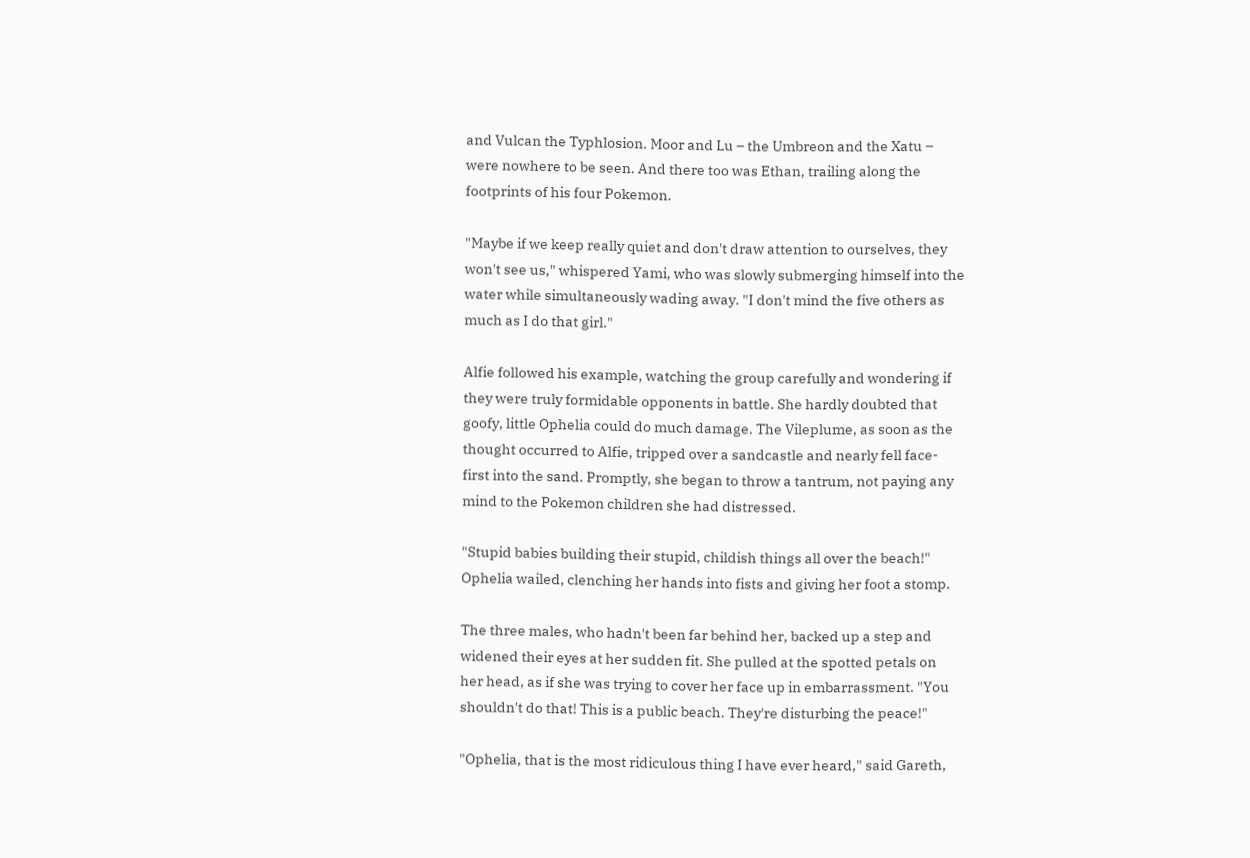and Vulcan the Typhlosion. Moor and Lu – the Umbreon and the Xatu – were nowhere to be seen. And there too was Ethan, trailing along the footprints of his four Pokemon.

"Maybe if we keep really quiet and don't draw attention to ourselves, they won't see us," whispered Yami, who was slowly submerging himself into the water while simultaneously wading away. "I don't mind the five others as much as I do that girl."

Alfie followed his example, watching the group carefully and wondering if they were truly formidable opponents in battle. She hardly doubted that goofy, little Ophelia could do much damage. The Vileplume, as soon as the thought occurred to Alfie, tripped over a sandcastle and nearly fell face-first into the sand. Promptly, she began to throw a tantrum, not paying any mind to the Pokemon children she had distressed.

"Stupid babies building their stupid, childish things all over the beach!" Ophelia wailed, clenching her hands into fists and giving her foot a stomp.

The three males, who hadn't been far behind her, backed up a step and widened their eyes at her sudden fit. She pulled at the spotted petals on her head, as if she was trying to cover her face up in embarrassment. "You shouldn't do that! This is a public beach. They're disturbing the peace!"

"Ophelia, that is the most ridiculous thing I have ever heard," said Gareth,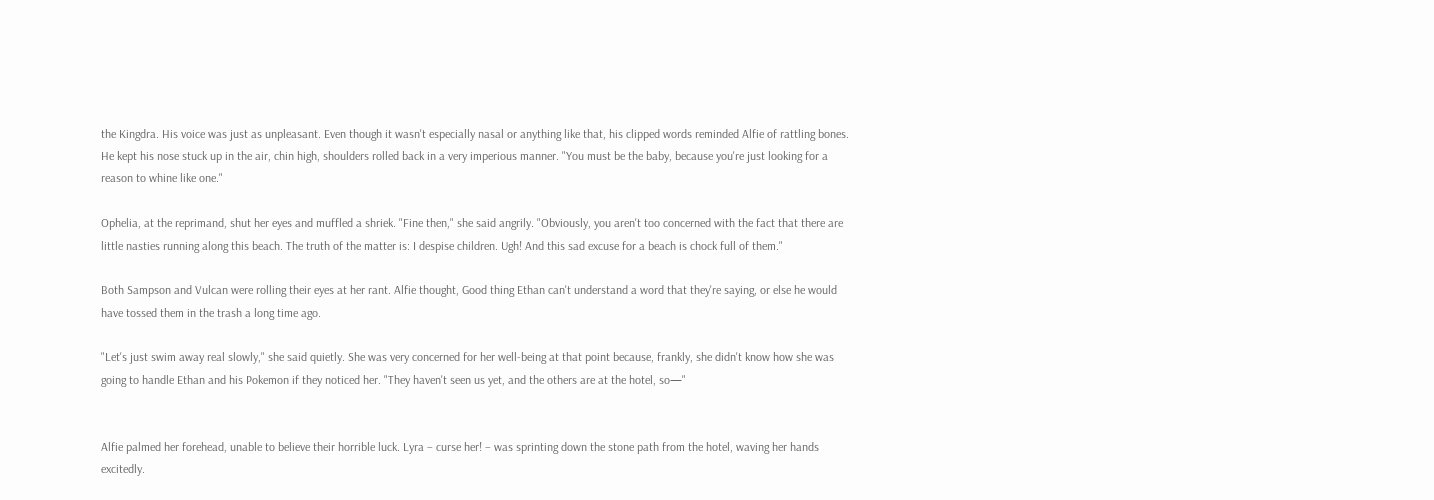the Kingdra. His voice was just as unpleasant. Even though it wasn't especially nasal or anything like that, his clipped words reminded Alfie of rattling bones. He kept his nose stuck up in the air, chin high, shoulders rolled back in a very imperious manner. "You must be the baby, because you're just looking for a reason to whine like one."

Ophelia, at the reprimand, shut her eyes and muffled a shriek. "Fine then," she said angrily. "Obviously, you aren't too concerned with the fact that there are little nasties running along this beach. The truth of the matter is: I despise children. Ugh! And this sad excuse for a beach is chock full of them."

Both Sampson and Vulcan were rolling their eyes at her rant. Alfie thought, Good thing Ethan can't understand a word that they're saying, or else he would have tossed them in the trash a long time ago.

"Let's just swim away real slowly," she said quietly. She was very concerned for her well-being at that point because, frankly, she didn't know how she was going to handle Ethan and his Pokemon if they noticed her. "They haven't seen us yet, and the others are at the hotel, so—"


Alfie palmed her forehead, unable to believe their horrible luck. Lyra – curse her! – was sprinting down the stone path from the hotel, waving her hands excitedly.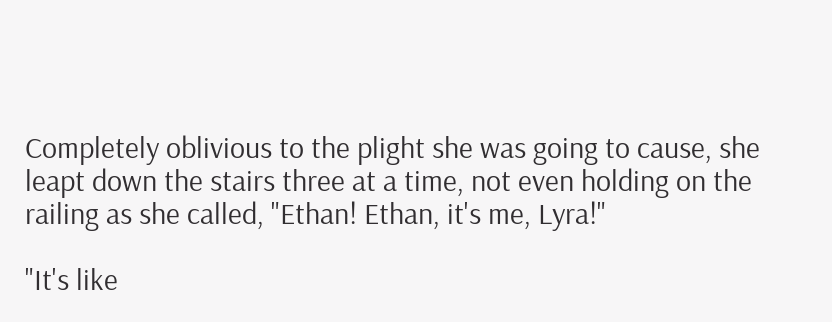Completely oblivious to the plight she was going to cause, she leapt down the stairs three at a time, not even holding on the railing as she called, "Ethan! Ethan, it's me, Lyra!"

"It's like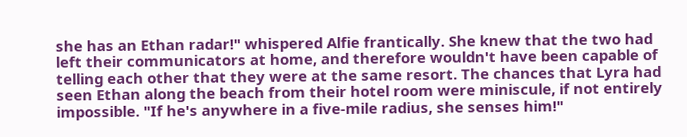she has an Ethan radar!" whispered Alfie frantically. She knew that the two had left their communicators at home, and therefore wouldn't have been capable of telling each other that they were at the same resort. The chances that Lyra had seen Ethan along the beach from their hotel room were miniscule, if not entirely impossible. "If he's anywhere in a five-mile radius, she senses him!"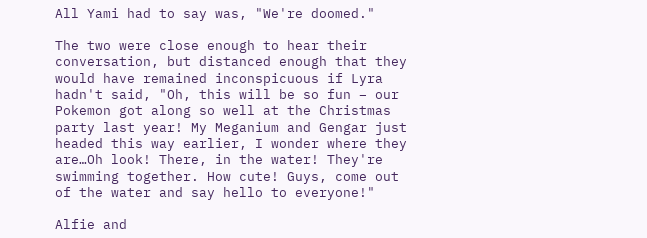All Yami had to say was, "We're doomed."

The two were close enough to hear their conversation, but distanced enough that they would have remained inconspicuous if Lyra hadn't said, "Oh, this will be so fun – our Pokemon got along so well at the Christmas party last year! My Meganium and Gengar just headed this way earlier, I wonder where they are…Oh look! There, in the water! They're swimming together. How cute! Guys, come out of the water and say hello to everyone!"

Alfie and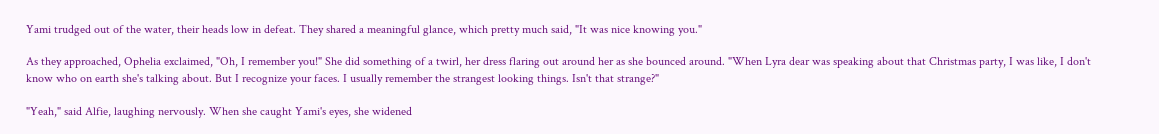Yami trudged out of the water, their heads low in defeat. They shared a meaningful glance, which pretty much said, "It was nice knowing you."

As they approached, Ophelia exclaimed, "Oh, I remember you!" She did something of a twirl, her dress flaring out around her as she bounced around. "When Lyra dear was speaking about that Christmas party, I was like, I don't know who on earth she's talking about. But I recognize your faces. I usually remember the strangest looking things. Isn't that strange?"

"Yeah," said Alfie, laughing nervously. When she caught Yami's eyes, she widened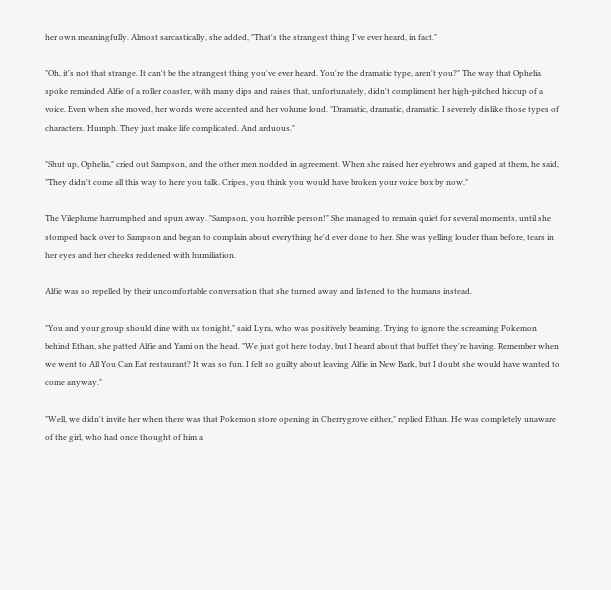her own meaningfully. Almost sarcastically, she added, "That's the strangest thing I've ever heard, in fact."

"Oh, it's not that strange. It can't be the strangest thing you've ever heard. You're the dramatic type, aren't you?" The way that Ophelia spoke reminded Alfie of a roller coaster, with many dips and raises that, unfortunately, didn't compliment her high-pitched hiccup of a voice. Even when she moved, her words were accented and her volume loud. "Dramatic, dramatic, dramatic. I severely dislike those types of characters. Humph. They just make life complicated. And arduous."

"Shut up, Ophelia," cried out Sampson, and the other men nodded in agreement. When she raised her eyebrows and gaped at them, he said, "They didn't come all this way to here you talk. Cripes, you think you would have broken your voice box by now."

The Vileplume harrumphed and spun away. "Sampson, you horrible person!" She managed to remain quiet for several moments, until she stomped back over to Sampson and began to complain about everything he'd ever done to her. She was yelling louder than before, tears in her eyes and her cheeks reddened with humiliation.

Alfie was so repelled by their uncomfortable conversation that she turned away and listened to the humans instead.

"You and your group should dine with us tonight," said Lyra, who was positively beaming. Trying to ignore the screaming Pokemon behind Ethan, she patted Alfie and Yami on the head. "We just got here today, but I heard about that buffet they're having. Remember when we went to All You Can Eat restaurant? It was so fun. I felt so guilty about leaving Alfie in New Bark, but I doubt she would have wanted to come anyway."

"Well, we didn't invite her when there was that Pokemon store opening in Cherrygrove either," replied Ethan. He was completely unaware of the girl, who had once thought of him a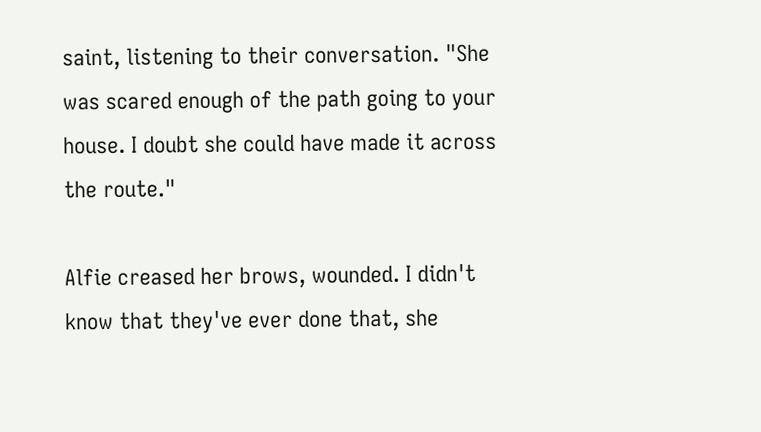saint, listening to their conversation. "She was scared enough of the path going to your house. I doubt she could have made it across the route."

Alfie creased her brows, wounded. I didn't know that they've ever done that, she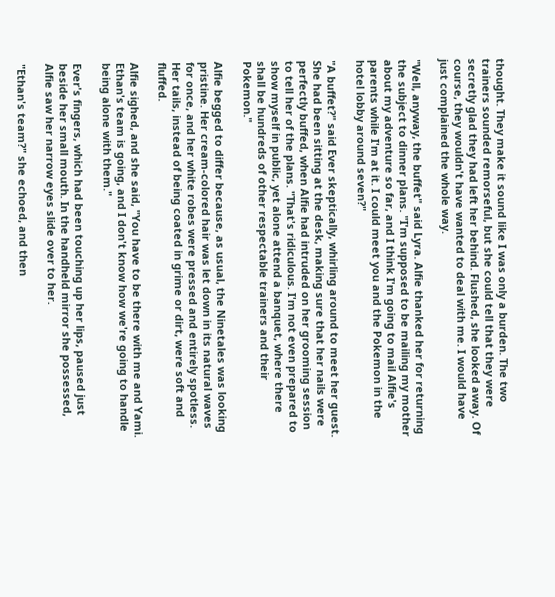thought. They make it sound like I was only a burden. The two trainers sounded remorseful, but she could tell that they were secretly glad they had left her behind. Flushed, she looked away. Of course, they wouldn't have wanted to deal with me. I would have just complained the whole way.

"Well, anyway, the buffet" said Lyra. Alfie thanked her for returning the subject to dinner plans. "I'm supposed to be mailing my mother about my adventure so far, and I think I'm going to mail Alfie's parents while I'm at it. I could meet you and the Pokemon in the hotel lobby around seven?"

"A buffet?" said Ever skeptically, whirling around to meet her guest. She had been sitting at the desk, making sure that her nails were perfectly buffed, when Alfie had intruded on her grooming session to tell her of the plans. "That's ridiculous. I'm not even prepared to show myself in public, yet alone attend a banquet, where there shall be hundreds of other respectable trainers and their Pokemon."

Alfie begged to differ because, as usual, the Ninetales was looking pristine. Her cream-colored hair was let down in its natural waves for once, and her white robes were pressed and entirely spotless. Her tails, instead of being coated in grime or dirt, were soft and fluffed.

Alfie sighed, and she said, "You have to be there with me and Yami. Ethan's team is going, and I don't know how we're going to handle being alone with them."

Ever's fingers, which had been touching up her lips, paused just beside her small mouth. In the handheld mirror she possessed, Alfie saw her narrow eyes slide over to her.

"Ethan's team?" she echoed, and then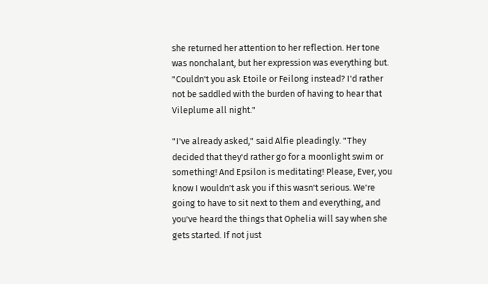she returned her attention to her reflection. Her tone was nonchalant, but her expression was everything but. "Couldn't you ask Etoile or Feilong instead? I'd rather not be saddled with the burden of having to hear that Vileplume all night."

"I've already asked," said Alfie pleadingly. "They decided that they'd rather go for a moonlight swim or something! And Epsilon is meditating! Please, Ever, you know I wouldn't ask you if this wasn't serious. We're going to have to sit next to them and everything, and you've heard the things that Ophelia will say when she gets started. If not just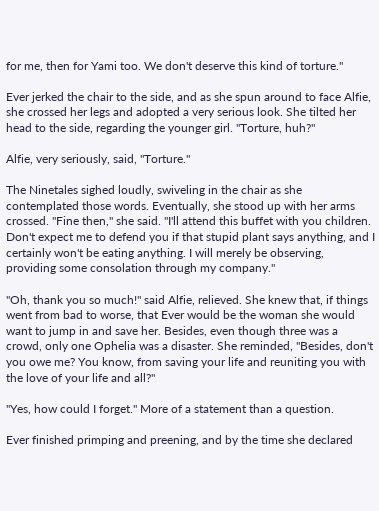for me, then for Yami too. We don't deserve this kind of torture."

Ever jerked the chair to the side, and as she spun around to face Alfie, she crossed her legs and adopted a very serious look. She tilted her head to the side, regarding the younger girl. "Torture, huh?"

Alfie, very seriously, said, "Torture."

The Ninetales sighed loudly, swiveling in the chair as she contemplated those words. Eventually, she stood up with her arms crossed. "Fine then," she said. "I'll attend this buffet with you children. Don't expect me to defend you if that stupid plant says anything, and I certainly won't be eating anything. I will merely be observing, providing some consolation through my company."

"Oh, thank you so much!" said Alfie, relieved. She knew that, if things went from bad to worse, that Ever would be the woman she would want to jump in and save her. Besides, even though three was a crowd, only one Ophelia was a disaster. She reminded, "Besides, don't you owe me? You know, from saving your life and reuniting you with the love of your life and all?"

"Yes, how could I forget." More of a statement than a question.

Ever finished primping and preening, and by the time she declared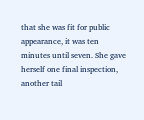that she was fit for public appearance, it was ten minutes until seven. She gave herself one final inspection, another tail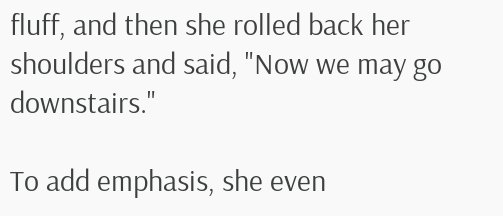fluff, and then she rolled back her shoulders and said, "Now we may go downstairs."

To add emphasis, she even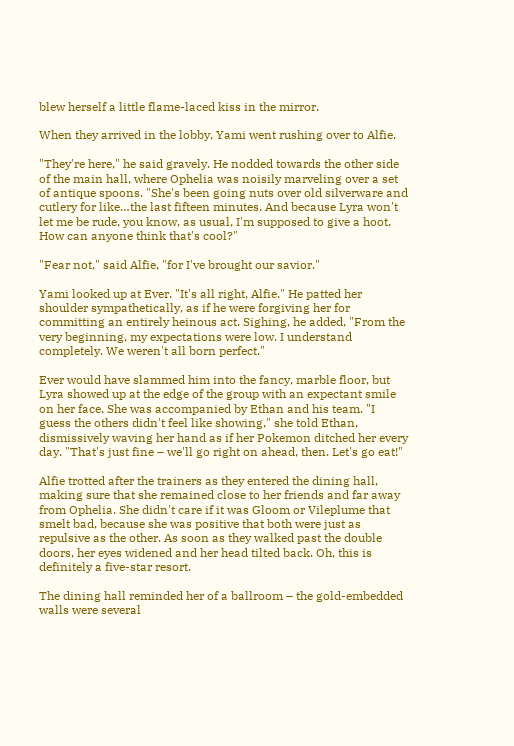blew herself a little flame-laced kiss in the mirror.

When they arrived in the lobby, Yami went rushing over to Alfie.

"They're here," he said gravely. He nodded towards the other side of the main hall, where Ophelia was noisily marveling over a set of antique spoons. "She's been going nuts over old silverware and cutlery for like…the last fifteen minutes. And because Lyra won't let me be rude, you know, as usual, I'm supposed to give a hoot. How can anyone think that's cool?"

"Fear not," said Alfie, "for I've brought our savior."

Yami looked up at Ever. "It's all right, Alfie." He patted her shoulder sympathetically, as if he were forgiving her for committing an entirely heinous act. Sighing, he added, "From the very beginning, my expectations were low. I understand completely. We weren't all born perfect."

Ever would have slammed him into the fancy, marble floor, but Lyra showed up at the edge of the group with an expectant smile on her face. She was accompanied by Ethan and his team. "I guess the others didn't feel like showing," she told Ethan, dismissively waving her hand as if her Pokemon ditched her every day. "That's just fine – we'll go right on ahead, then. Let's go eat!"

Alfie trotted after the trainers as they entered the dining hall, making sure that she remained close to her friends and far away from Ophelia. She didn't care if it was Gloom or Vileplume that smelt bad, because she was positive that both were just as repulsive as the other. As soon as they walked past the double doors, her eyes widened and her head tilted back. Oh, this is definitely a five-star resort.

The dining hall reminded her of a ballroom – the gold-embedded walls were several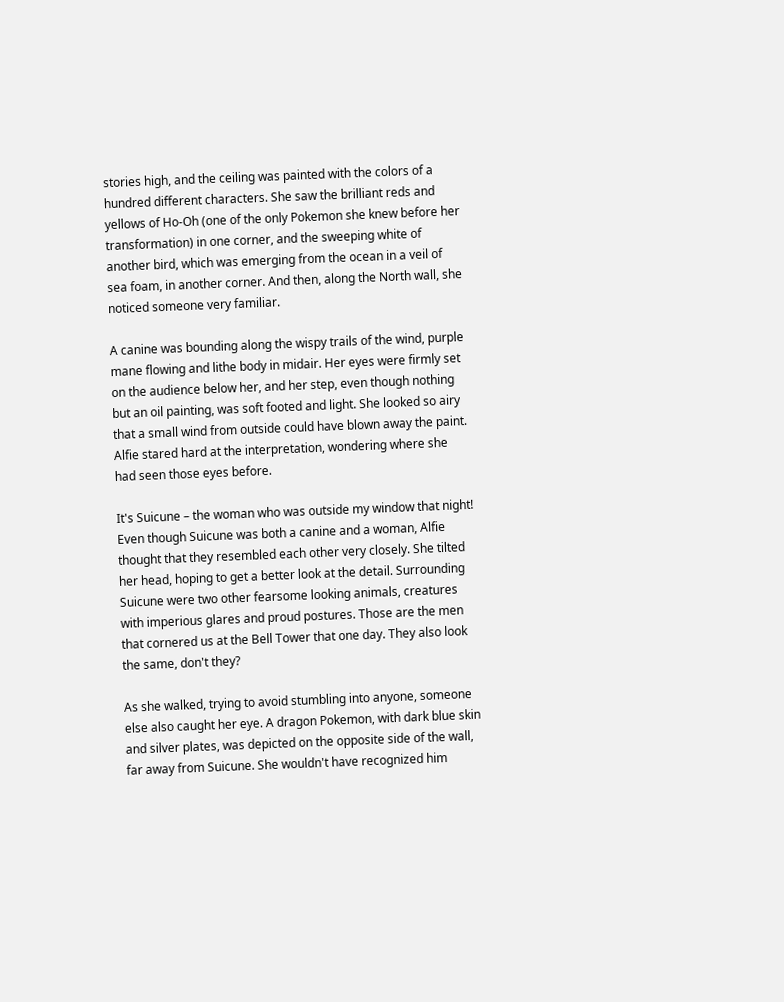stories high, and the ceiling was painted with the colors of a hundred different characters. She saw the brilliant reds and yellows of Ho-Oh (one of the only Pokemon she knew before her transformation) in one corner, and the sweeping white of another bird, which was emerging from the ocean in a veil of sea foam, in another corner. And then, along the North wall, she noticed someone very familiar.

A canine was bounding along the wispy trails of the wind, purple mane flowing and lithe body in midair. Her eyes were firmly set on the audience below her, and her step, even though nothing but an oil painting, was soft footed and light. She looked so airy that a small wind from outside could have blown away the paint. Alfie stared hard at the interpretation, wondering where she had seen those eyes before.

It's Suicune – the woman who was outside my window that night! Even though Suicune was both a canine and a woman, Alfie thought that they resembled each other very closely. She tilted her head, hoping to get a better look at the detail. Surrounding Suicune were two other fearsome looking animals, creatures with imperious glares and proud postures. Those are the men that cornered us at the Bell Tower that one day. They also look the same, don't they?

As she walked, trying to avoid stumbling into anyone, someone else also caught her eye. A dragon Pokemon, with dark blue skin and silver plates, was depicted on the opposite side of the wall, far away from Suicune. She wouldn't have recognized him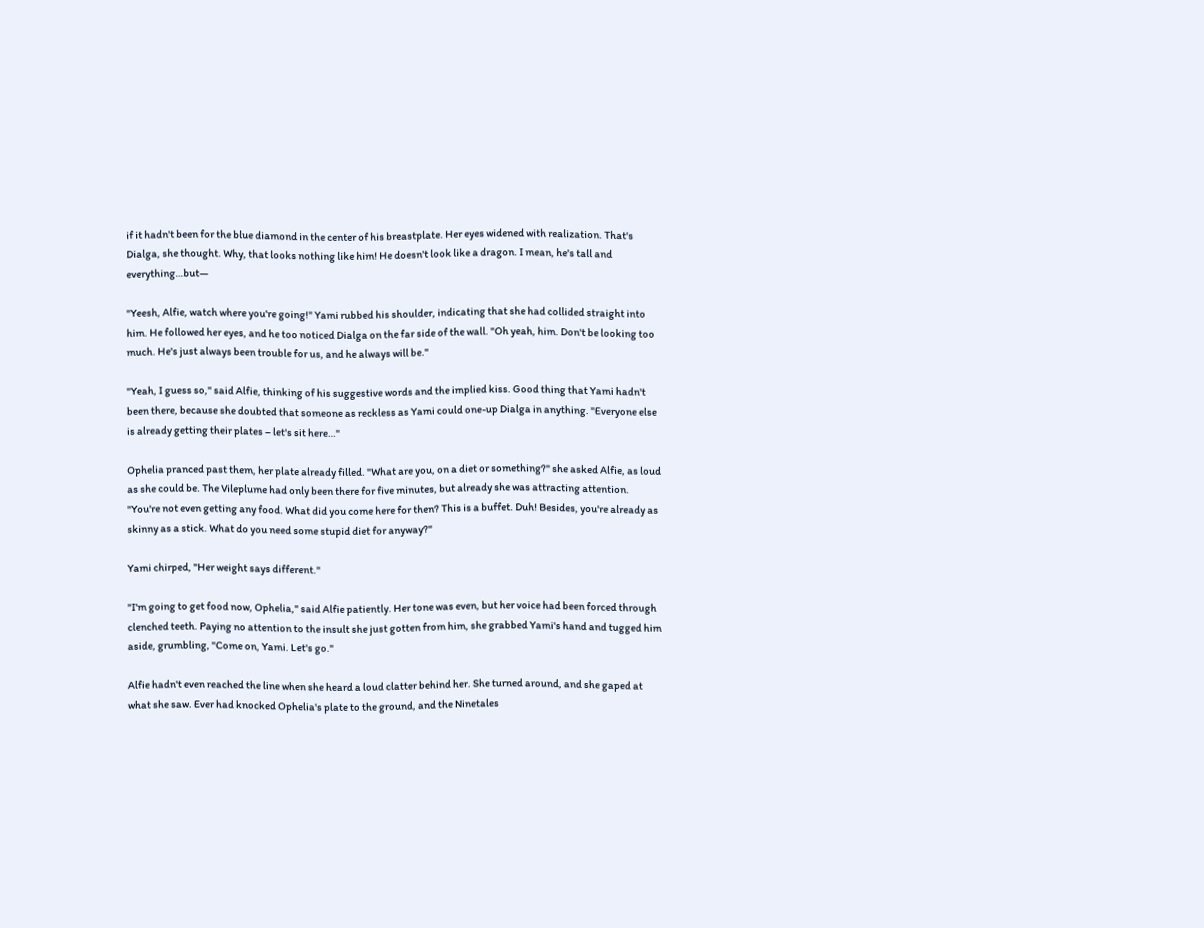if it hadn't been for the blue diamond in the center of his breastplate. Her eyes widened with realization. That's Dialga, she thought. Why, that looks nothing like him! He doesn't look like a dragon. I mean, he's tall and everything…but—

"Yeesh, Alfie, watch where you're going!" Yami rubbed his shoulder, indicating that she had collided straight into him. He followed her eyes, and he too noticed Dialga on the far side of the wall. "Oh yeah, him. Don't be looking too much. He's just always been trouble for us, and he always will be."

"Yeah, I guess so," said Alfie, thinking of his suggestive words and the implied kiss. Good thing that Yami hadn't been there, because she doubted that someone as reckless as Yami could one-up Dialga in anything. "Everyone else is already getting their plates – let's sit here…"

Ophelia pranced past them, her plate already filled. "What are you, on a diet or something?" she asked Alfie, as loud as she could be. The Vileplume had only been there for five minutes, but already she was attracting attention. "You're not even getting any food. What did you come here for then? This is a buffet. Duh! Besides, you're already as skinny as a stick. What do you need some stupid diet for anyway?"

Yami chirped, "Her weight says different."

"I'm going to get food now, Ophelia," said Alfie patiently. Her tone was even, but her voice had been forced through clenched teeth. Paying no attention to the insult she just gotten from him, she grabbed Yami's hand and tugged him aside, grumbling, "Come on, Yami. Let's go."

Alfie hadn't even reached the line when she heard a loud clatter behind her. She turned around, and she gaped at what she saw. Ever had knocked Ophelia's plate to the ground, and the Ninetales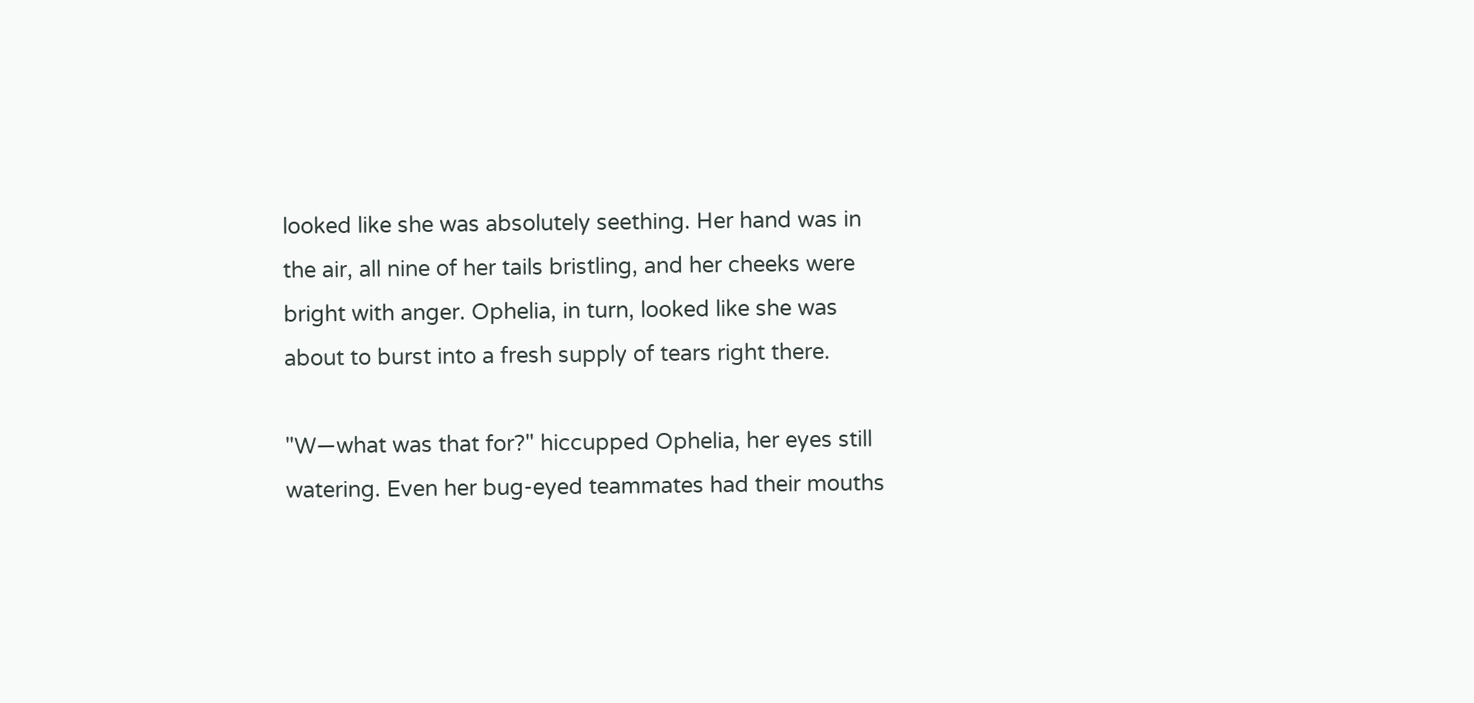looked like she was absolutely seething. Her hand was in the air, all nine of her tails bristling, and her cheeks were bright with anger. Ophelia, in turn, looked like she was about to burst into a fresh supply of tears right there.

"W—what was that for?" hiccupped Ophelia, her eyes still watering. Even her bug-eyed teammates had their mouths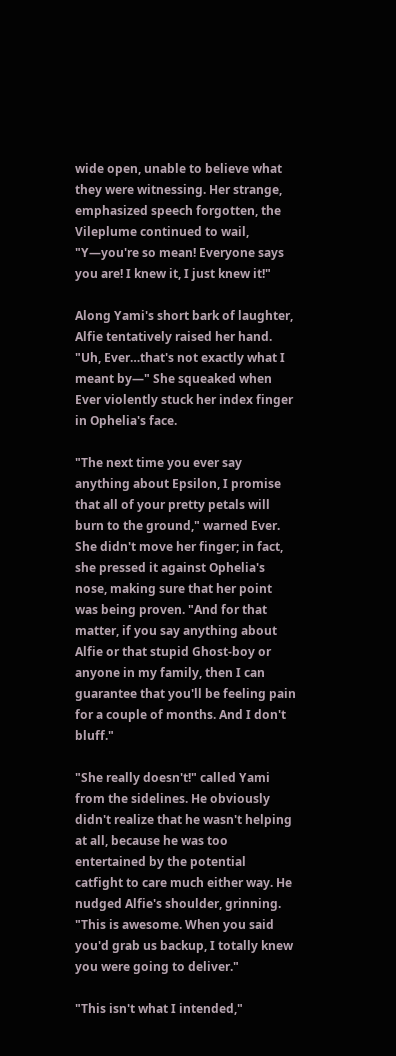wide open, unable to believe what they were witnessing. Her strange, emphasized speech forgotten, the Vileplume continued to wail, "Y—you're so mean! Everyone says you are! I knew it, I just knew it!"

Along Yami's short bark of laughter, Alfie tentatively raised her hand. "Uh, Ever…that's not exactly what I meant by—" She squeaked when Ever violently stuck her index finger in Ophelia's face.

"The next time you ever say anything about Epsilon, I promise that all of your pretty petals will burn to the ground," warned Ever. She didn't move her finger; in fact, she pressed it against Ophelia's nose, making sure that her point was being proven. "And for that matter, if you say anything about Alfie or that stupid Ghost-boy or anyone in my family, then I can guarantee that you'll be feeling pain for a couple of months. And I don't bluff."

"She really doesn't!" called Yami from the sidelines. He obviously didn't realize that he wasn't helping at all, because he was too entertained by the potential catfight to care much either way. He nudged Alfie's shoulder, grinning. "This is awesome. When you said you'd grab us backup, I totally knew you were going to deliver."

"This isn't what I intended,"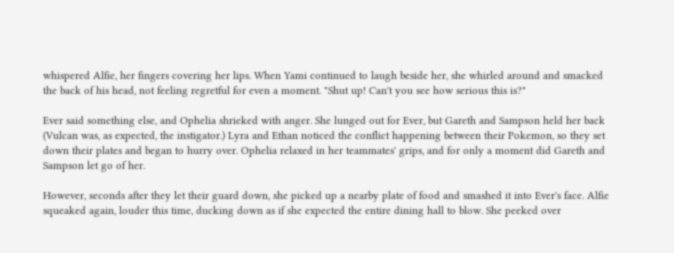whispered Alfie, her fingers covering her lips. When Yami continued to laugh beside her, she whirled around and smacked the back of his head, not feeling regretful for even a moment. "Shut up! Can't you see how serious this is?"

Ever said something else, and Ophelia shrieked with anger. She lunged out for Ever, but Gareth and Sampson held her back (Vulcan was, as expected, the instigator.) Lyra and Ethan noticed the conflict happening between their Pokemon, so they set down their plates and began to hurry over. Ophelia relaxed in her teammates' grips, and for only a moment did Gareth and Sampson let go of her.

However, seconds after they let their guard down, she picked up a nearby plate of food and smashed it into Ever's face. Alfie squeaked again, louder this time, ducking down as if she expected the entire dining hall to blow. She peeked over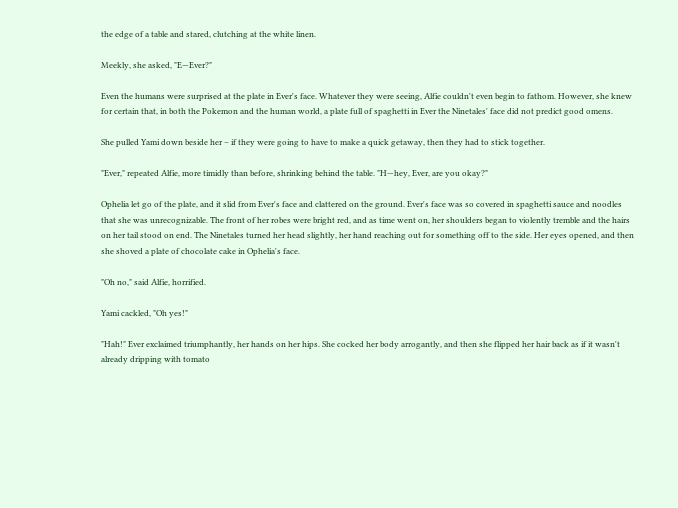the edge of a table and stared, clutching at the white linen.

Meekly, she asked, "E—Ever?"

Even the humans were surprised at the plate in Ever's face. Whatever they were seeing, Alfie couldn't even begin to fathom. However, she knew for certain that, in both the Pokemon and the human world, a plate full of spaghetti in Ever the Ninetales' face did not predict good omens.

She pulled Yami down beside her – if they were going to have to make a quick getaway, then they had to stick together.

"Ever," repeated Alfie, more timidly than before, shrinking behind the table. "H—hey, Ever, are you okay?"

Ophelia let go of the plate, and it slid from Ever's face and clattered on the ground. Ever's face was so covered in spaghetti sauce and noodles that she was unrecognizable. The front of her robes were bright red, and as time went on, her shoulders began to violently tremble and the hairs on her tail stood on end. The Ninetales turned her head slightly, her hand reaching out for something off to the side. Her eyes opened, and then she shoved a plate of chocolate cake in Ophelia's face.

"Oh no," said Alfie, horrified.

Yami cackled, "Oh yes!"

"Hah!" Ever exclaimed triumphantly, her hands on her hips. She cocked her body arrogantly, and then she flipped her hair back as if it wasn't already dripping with tomato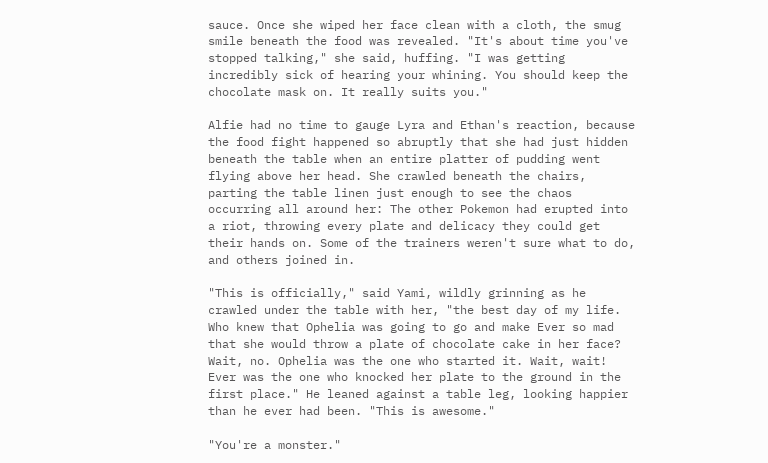sauce. Once she wiped her face clean with a cloth, the smug smile beneath the food was revealed. "It's about time you've stopped talking," she said, huffing. "I was getting incredibly sick of hearing your whining. You should keep the chocolate mask on. It really suits you."

Alfie had no time to gauge Lyra and Ethan's reaction, because the food fight happened so abruptly that she had just hidden beneath the table when an entire platter of pudding went flying above her head. She crawled beneath the chairs, parting the table linen just enough to see the chaos occurring all around her: The other Pokemon had erupted into a riot, throwing every plate and delicacy they could get their hands on. Some of the trainers weren't sure what to do, and others joined in.

"This is officially," said Yami, wildly grinning as he crawled under the table with her, "the best day of my life. Who knew that Ophelia was going to go and make Ever so mad that she would throw a plate of chocolate cake in her face? Wait, no. Ophelia was the one who started it. Wait, wait! Ever was the one who knocked her plate to the ground in the first place." He leaned against a table leg, looking happier than he ever had been. "This is awesome."

"You're a monster."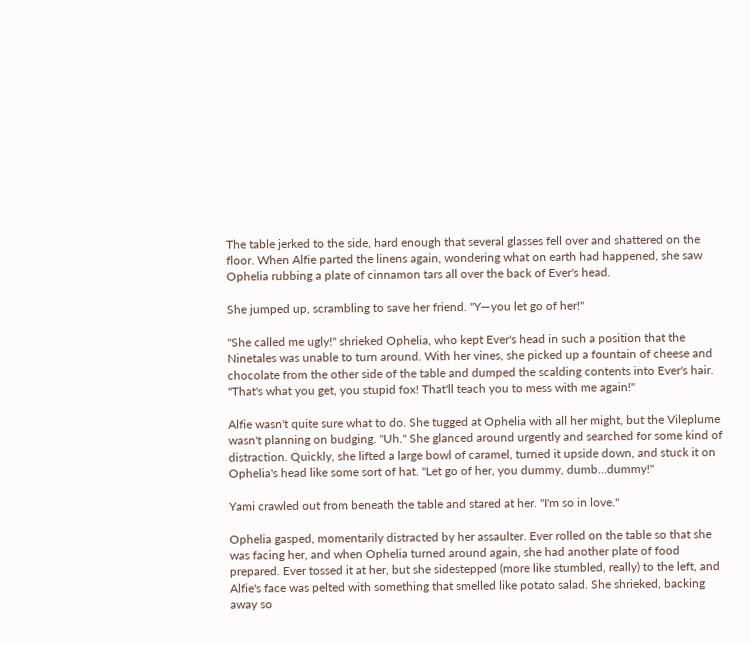The table jerked to the side, hard enough that several glasses fell over and shattered on the floor. When Alfie parted the linens again, wondering what on earth had happened, she saw Ophelia rubbing a plate of cinnamon tars all over the back of Ever's head.

She jumped up, scrambling to save her friend. "Y—you let go of her!"

"She called me ugly!" shrieked Ophelia, who kept Ever's head in such a position that the Ninetales was unable to turn around. With her vines, she picked up a fountain of cheese and chocolate from the other side of the table and dumped the scalding contents into Ever's hair. "That's what you get, you stupid fox! That'll teach you to mess with me again!"

Alfie wasn't quite sure what to do. She tugged at Ophelia with all her might, but the Vileplume wasn't planning on budging. "Uh." She glanced around urgently and searched for some kind of distraction. Quickly, she lifted a large bowl of caramel, turned it upside down, and stuck it on Ophelia's head like some sort of hat. "Let go of her, you dummy, dumb…dummy!"

Yami crawled out from beneath the table and stared at her. "I'm so in love."

Ophelia gasped, momentarily distracted by her assaulter. Ever rolled on the table so that she was facing her, and when Ophelia turned around again, she had another plate of food prepared. Ever tossed it at her, but she sidestepped (more like stumbled, really) to the left, and Alfie's face was pelted with something that smelled like potato salad. She shrieked, backing away so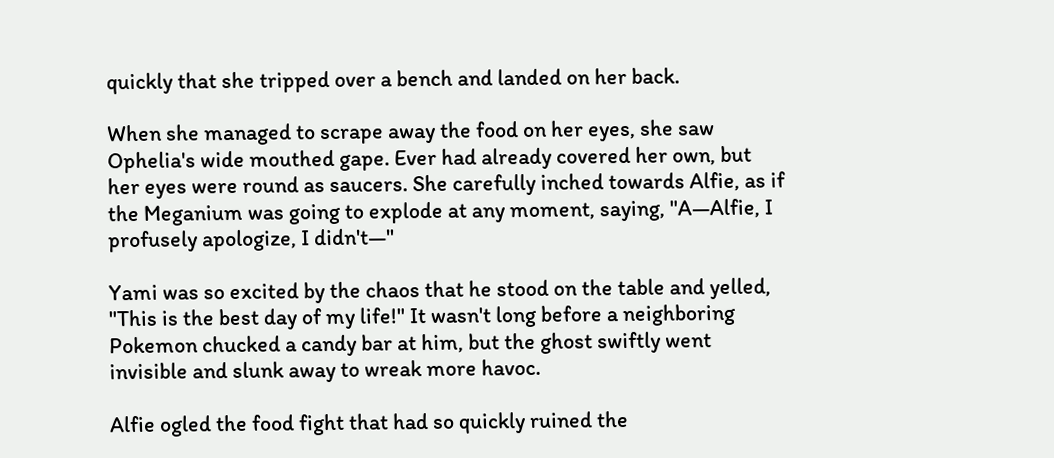quickly that she tripped over a bench and landed on her back.

When she managed to scrape away the food on her eyes, she saw Ophelia's wide mouthed gape. Ever had already covered her own, but her eyes were round as saucers. She carefully inched towards Alfie, as if the Meganium was going to explode at any moment, saying, "A—Alfie, I profusely apologize, I didn't—"

Yami was so excited by the chaos that he stood on the table and yelled, "This is the best day of my life!" It wasn't long before a neighboring Pokemon chucked a candy bar at him, but the ghost swiftly went invisible and slunk away to wreak more havoc.

Alfie ogled the food fight that had so quickly ruined the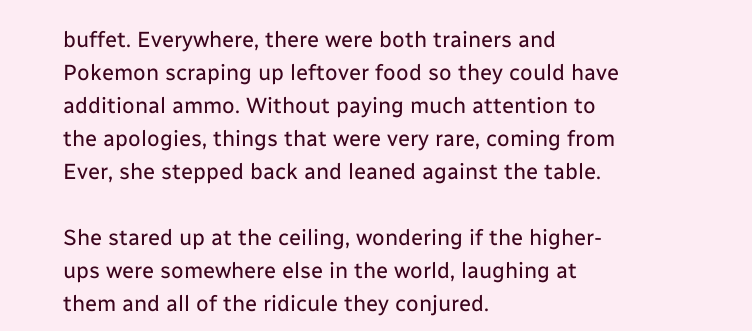buffet. Everywhere, there were both trainers and Pokemon scraping up leftover food so they could have additional ammo. Without paying much attention to the apologies, things that were very rare, coming from Ever, she stepped back and leaned against the table.

She stared up at the ceiling, wondering if the higher-ups were somewhere else in the world, laughing at them and all of the ridicule they conjured.